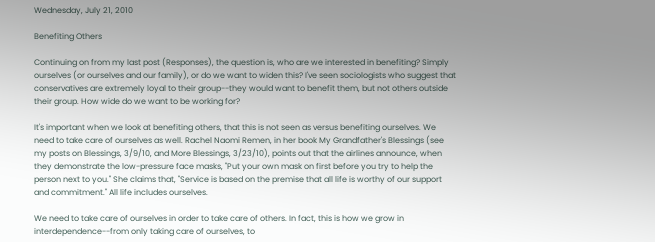Wednesday, July 21, 2010

Benefiting Others

Continuing on from my last post (Responses), the question is, who are we interested in benefiting? Simply ourselves (or ourselves and our family), or do we want to widen this? I've seen sociologists who suggest that conservatives are extremely loyal to their group--they would want to benefit them, but not others outside their group. How wide do we want to be working for?

It's important when we look at benefiting others, that this is not seen as versus benefiting ourselves. We need to take care of ourselves as well. Rachel Naomi Remen, in her book My Grandfather's Blessings (see my posts on Blessings, 3/9/10, and More Blessings, 3/23/10), points out that the airlines announce, when they demonstrate the low-pressure face masks, "Put your own mask on first before you try to help the person next to you." She claims that, "Service is based on the premise that all life is worthy of our support and commitment." All life includes ourselves.

We need to take care of ourselves in order to take care of others. In fact, this is how we grow in interdependence--from only taking care of ourselves, to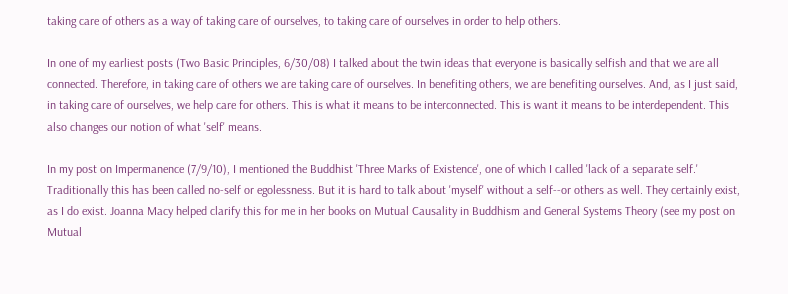taking care of others as a way of taking care of ourselves, to taking care of ourselves in order to help others.

In one of my earliest posts (Two Basic Principles, 6/30/08) I talked about the twin ideas that everyone is basically selfish and that we are all connected. Therefore, in taking care of others we are taking care of ourselves. In benefiting others, we are benefiting ourselves. And, as I just said, in taking care of ourselves, we help care for others. This is what it means to be interconnected. This is want it means to be interdependent. This also changes our notion of what 'self' means.

In my post on Impermanence (7/9/10), I mentioned the Buddhist 'Three Marks of Existence', one of which I called 'lack of a separate self.' Traditionally this has been called no-self or egolessness. But it is hard to talk about 'myself' without a self--or others as well. They certainly exist, as I do exist. Joanna Macy helped clarify this for me in her books on Mutual Causality in Buddhism and General Systems Theory (see my post on Mutual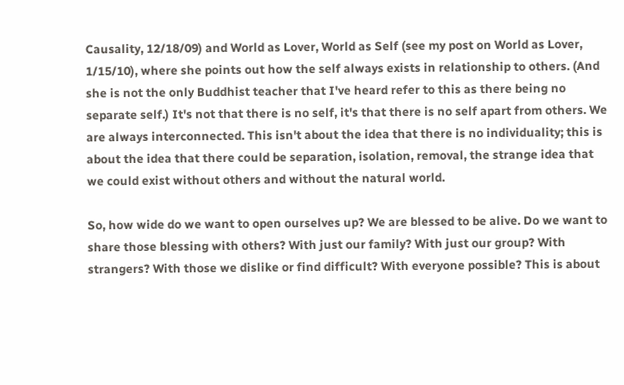Causality, 12/18/09) and World as Lover, World as Self (see my post on World as Lover, 1/15/10), where she points out how the self always exists in relationship to others. (And she is not the only Buddhist teacher that I've heard refer to this as there being no separate self.) It's not that there is no self, it's that there is no self apart from others. We are always interconnected. This isn't about the idea that there is no individuality; this is about the idea that there could be separation, isolation, removal, the strange idea that we could exist without others and without the natural world.

So, how wide do we want to open ourselves up? We are blessed to be alive. Do we want to share those blessing with others? With just our family? With just our group? With strangers? With those we dislike or find difficult? With everyone possible? This is about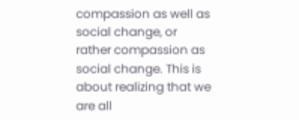compassion as well as social change, or rather compassion as social change. This is about realizing that we are all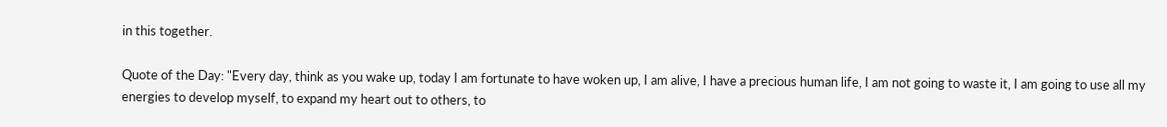in this together.

Quote of the Day: "Every day, think as you wake up, today I am fortunate to have woken up, I am alive, I have a precious human life, I am not going to waste it, I am going to use all my energies to develop myself, to expand my heart out to others, to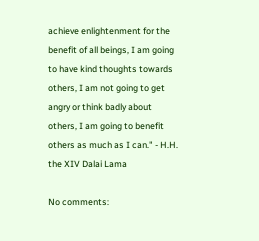achieve enlightenment for the benefit of all beings, I am going to have kind thoughts towards others, I am not going to get angry or think badly about others, I am going to benefit others as much as I can." - H.H. the XIV Dalai Lama

No comments: